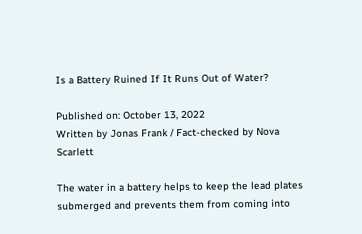Is a Battery Ruined If It Runs Out of Water?

Published on: October 13, 2022
Written by Jonas Frank / Fact-checked by Nova Scarlett

The water in a battery helps to keep the lead plates submerged and prevents them from coming into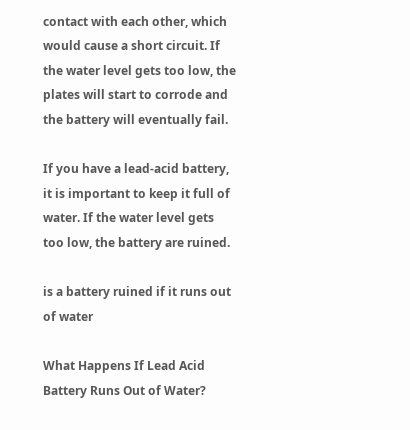contact with each other, which would cause a short circuit. If the water level gets too low, the plates will start to corrode and the battery will eventually fail.

If you have a lead-acid battery, it is important to keep it full of water. If the water level gets too low, the battery are ruined.

is a battery ruined if it runs out of water

What Happens If Lead Acid Battery Runs Out of Water?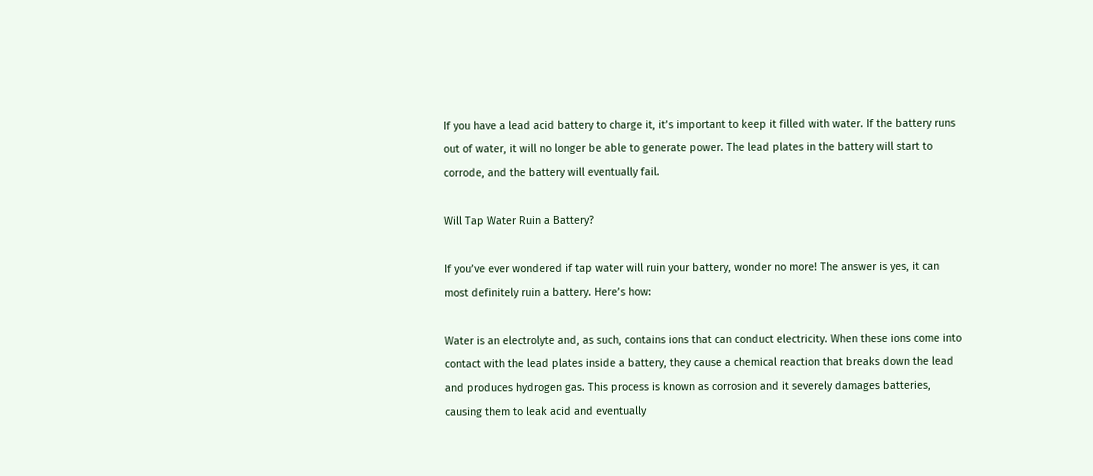If you have a lead acid battery to charge it, it’s important to keep it filled with water. If the battery runs out of water, it will no longer be able to generate power. The lead plates in the battery will start to corrode, and the battery will eventually fail.

Will Tap Water Ruin a Battery?

If you’ve ever wondered if tap water will ruin your battery, wonder no more! The answer is yes, it can most definitely ruin a battery. Here’s how:

Water is an electrolyte and, as such, contains ions that can conduct electricity. When these ions come into contact with the lead plates inside a battery, they cause a chemical reaction that breaks down the lead and produces hydrogen gas. This process is known as corrosion and it severely damages batteries, causing them to leak acid and eventually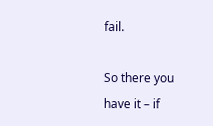fail.

So there you have it – if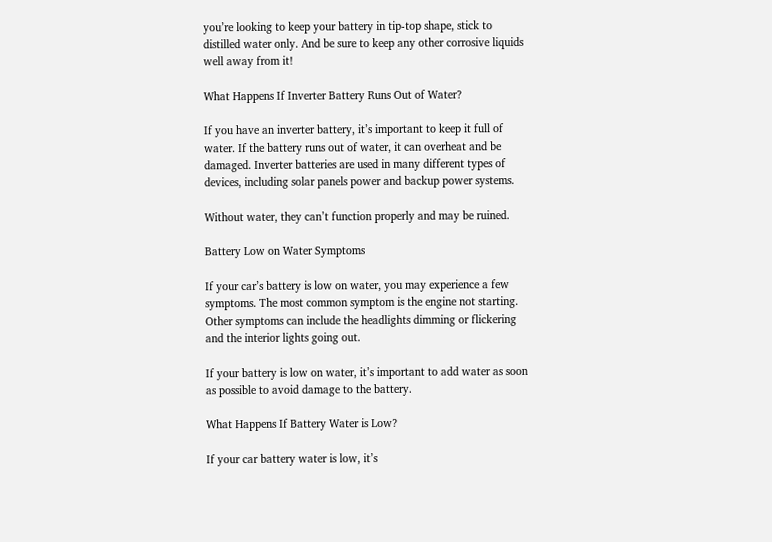you’re looking to keep your battery in tip-top shape, stick to distilled water only. And be sure to keep any other corrosive liquids well away from it!

What Happens If Inverter Battery Runs Out of Water?

If you have an inverter battery, it’s important to keep it full of water. If the battery runs out of water, it can overheat and be damaged. Inverter batteries are used in many different types of devices, including solar panels power and backup power systems.

Without water, they can’t function properly and may be ruined.

Battery Low on Water Symptoms

If your car’s battery is low on water, you may experience a few symptoms. The most common symptom is the engine not starting. Other symptoms can include the headlights dimming or flickering and the interior lights going out.

If your battery is low on water, it’s important to add water as soon as possible to avoid damage to the battery.

What Happens If Battery Water is Low?

If your car battery water is low, it’s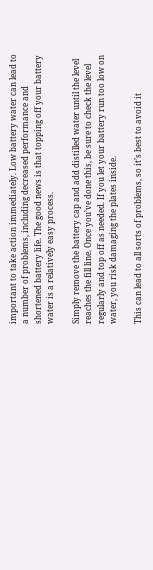important to take action immediately. Low battery water can lead to a number of problems, including decreased performance and shortened battery life. The good news is that topping off your battery water is a relatively easy process.

Simply remove the battery cap and add distilled water until the level reaches the fill line. Once you’ve done this, be sure to check the level regularly and top off as needed. If you let your battery run too low on water, you risk damaging the plates inside.

This can lead to all sorts of problems, so it’s best to avoid it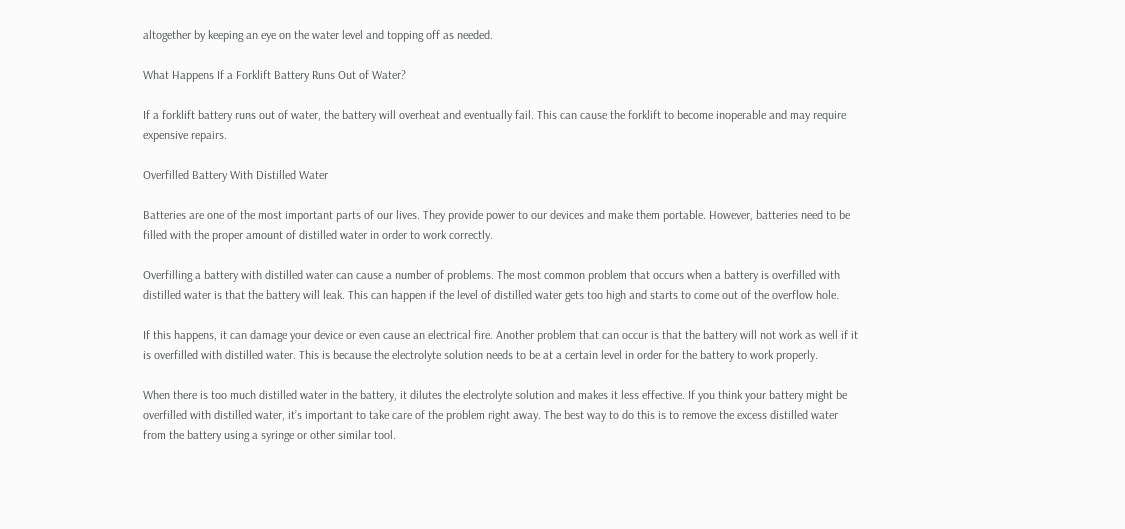altogether by keeping an eye on the water level and topping off as needed.

What Happens If a Forklift Battery Runs Out of Water?

If a forklift battery runs out of water, the battery will overheat and eventually fail. This can cause the forklift to become inoperable and may require expensive repairs.

Overfilled Battery With Distilled Water

Batteries are one of the most important parts of our lives. They provide power to our devices and make them portable. However, batteries need to be filled with the proper amount of distilled water in order to work correctly.

Overfilling a battery with distilled water can cause a number of problems. The most common problem that occurs when a battery is overfilled with distilled water is that the battery will leak. This can happen if the level of distilled water gets too high and starts to come out of the overflow hole.

If this happens, it can damage your device or even cause an electrical fire. Another problem that can occur is that the battery will not work as well if it is overfilled with distilled water. This is because the electrolyte solution needs to be at a certain level in order for the battery to work properly.

When there is too much distilled water in the battery, it dilutes the electrolyte solution and makes it less effective. If you think your battery might be overfilled with distilled water, it’s important to take care of the problem right away. The best way to do this is to remove the excess distilled water from the battery using a syringe or other similar tool.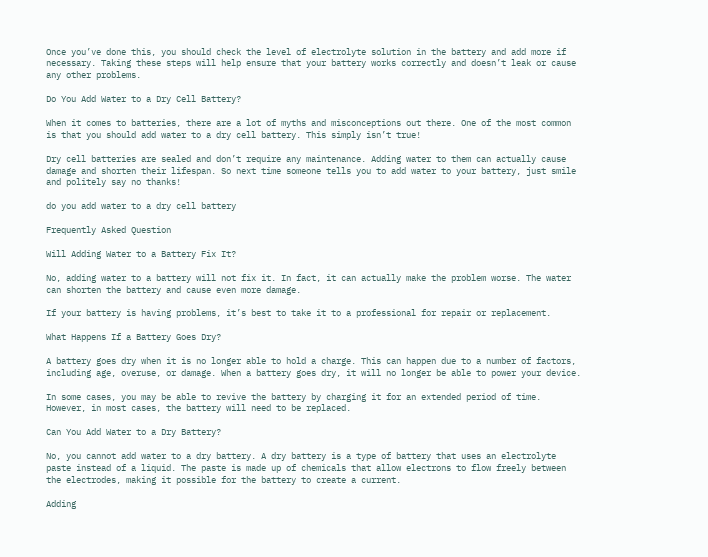Once you’ve done this, you should check the level of electrolyte solution in the battery and add more if necessary. Taking these steps will help ensure that your battery works correctly and doesn’t leak or cause any other problems.

Do You Add Water to a Dry Cell Battery?

When it comes to batteries, there are a lot of myths and misconceptions out there. One of the most common is that you should add water to a dry cell battery. This simply isn’t true!

Dry cell batteries are sealed and don’t require any maintenance. Adding water to them can actually cause damage and shorten their lifespan. So next time someone tells you to add water to your battery, just smile and politely say no thanks!

do you add water to a dry cell battery

Frequently Asked Question

Will Adding Water to a Battery Fix It?

No, adding water to a battery will not fix it. In fact, it can actually make the problem worse. The water can shorten the battery and cause even more damage.

If your battery is having problems, it’s best to take it to a professional for repair or replacement.

What Happens If a Battery Goes Dry?

A battery goes dry when it is no longer able to hold a charge. This can happen due to a number of factors, including age, overuse, or damage. When a battery goes dry, it will no longer be able to power your device.

In some cases, you may be able to revive the battery by charging it for an extended period of time. However, in most cases, the battery will need to be replaced.

Can You Add Water to a Dry Battery?

No, you cannot add water to a dry battery. A dry battery is a type of battery that uses an electrolyte paste instead of a liquid. The paste is made up of chemicals that allow electrons to flow freely between the electrodes, making it possible for the battery to create a current.

Adding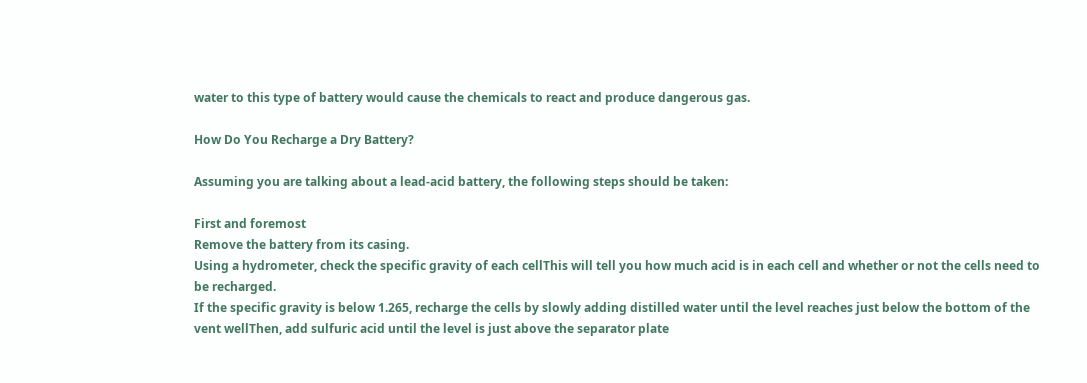water to this type of battery would cause the chemicals to react and produce dangerous gas.

How Do You Recharge a Dry Battery?

Assuming you are talking about a lead-acid battery, the following steps should be taken:

First and foremost
Remove the battery from its casing.
Using a hydrometer, check the specific gravity of each cellThis will tell you how much acid is in each cell and whether or not the cells need to be recharged.
If the specific gravity is below 1.265, recharge the cells by slowly adding distilled water until the level reaches just below the bottom of the vent wellThen, add sulfuric acid until the level is just above the separator plate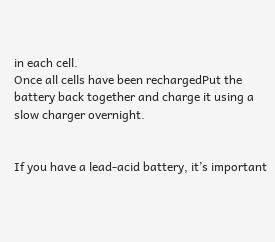in each cell.
Once all cells have been rechargedPut the battery back together and charge it using a slow charger overnight.


If you have a lead-acid battery, it’s important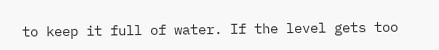to keep it full of water. If the level gets too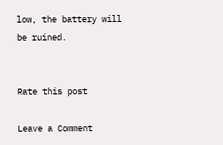low, the battery will be ruined.


Rate this post

Leave a Comment